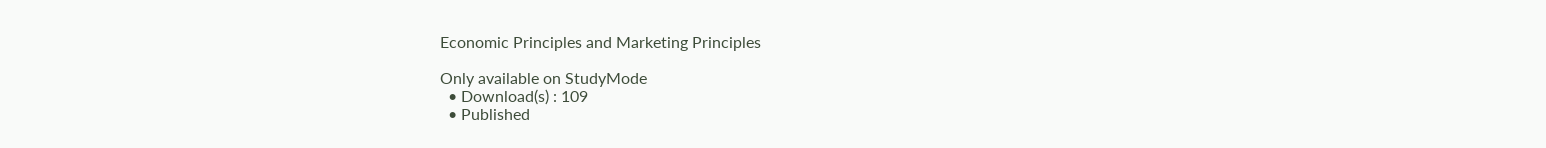Economic Principles and Marketing Principles

Only available on StudyMode
  • Download(s) : 109
  • Published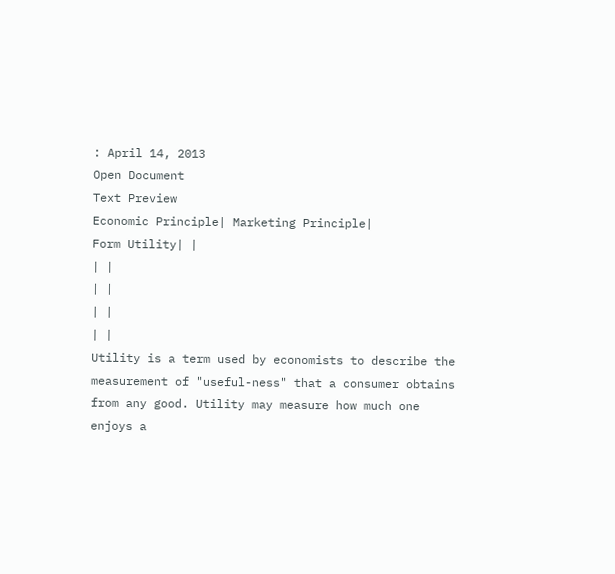: April 14, 2013
Open Document
Text Preview
Economic Principle| Marketing Principle|
Form Utility| |
| |
| |
| |
| |
Utility is a term used by economists to describe the measurement of "useful-ness" that a consumer obtains from any good. Utility may measure how much one enjoys a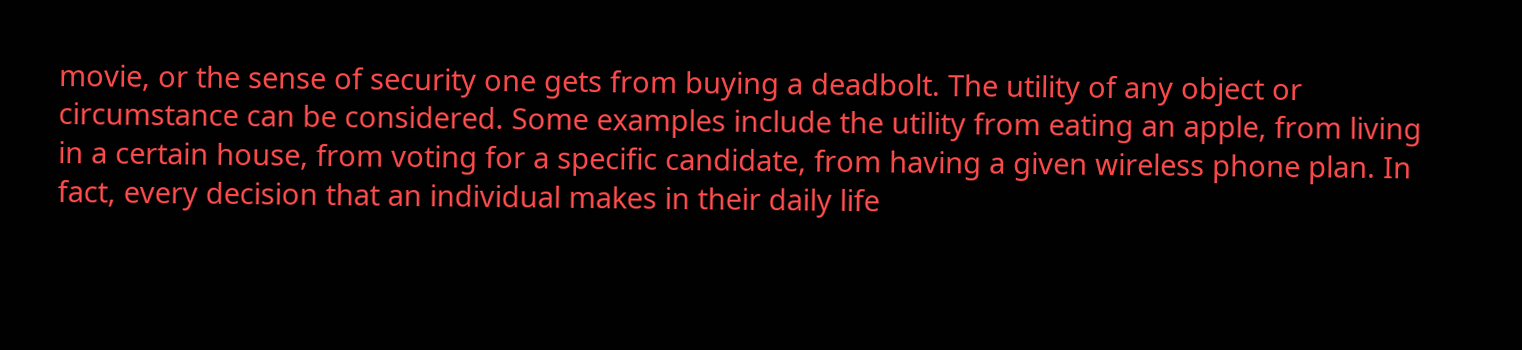movie, or the sense of security one gets from buying a deadbolt. The utility of any object or circumstance can be considered. Some examples include the utility from eating an apple, from living in a certain house, from voting for a specific candidate, from having a given wireless phone plan. In fact, every decision that an individual makes in their daily life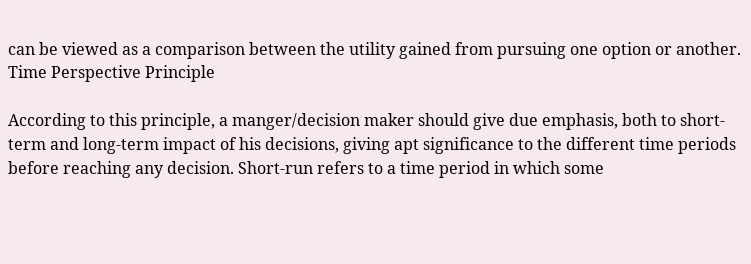can be viewed as a comparison between the utility gained from pursuing one option or another. Time Perspective Principle

According to this principle, a manger/decision maker should give due emphasis, both to short-term and long-term impact of his decisions, giving apt significance to the different time periods before reaching any decision. Short-run refers to a time period in which some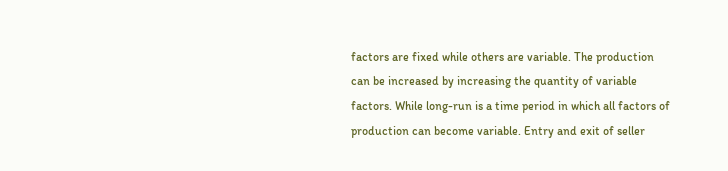factors are fixed while others are variable. The production can be increased by increasing the quantity of variable factors. While long-run is a time period in which all factors of production can become variable. Entry and exit of seller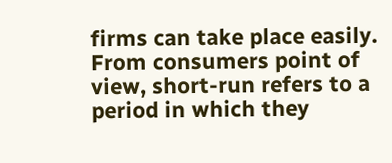firms can take place easily. From consumers point of view, short-run refers to a period in which they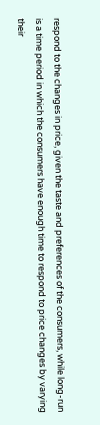respond to the changes in price, given the taste and preferences of the consumers, while long-run is a time period in which the consumers have enough time to respond to price changes by varying their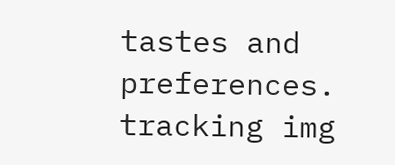tastes and preferences.
tracking img